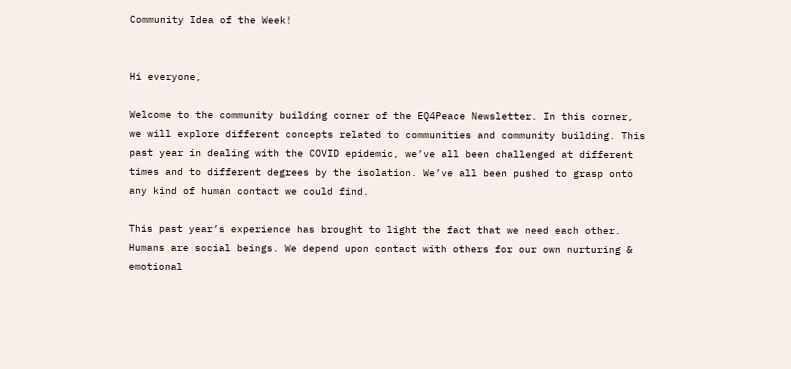Community Idea of the Week!


Hi everyone,

Welcome to the community building corner of the EQ4Peace Newsletter. In this corner, we will explore different concepts related to communities and community building. This past year in dealing with the COVID epidemic, we’ve all been challenged at different times and to different degrees by the isolation. We’ve all been pushed to grasp onto any kind of human contact we could find.

This past year’s experience has brought to light the fact that we need each other. Humans are social beings. We depend upon contact with others for our own nurturing & emotional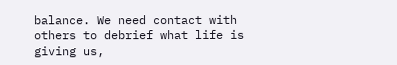balance. We need contact with others to debrief what life is giving us,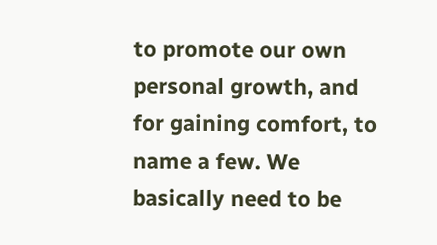to promote our own personal growth, and for gaining comfort, to name a few. We basically need to be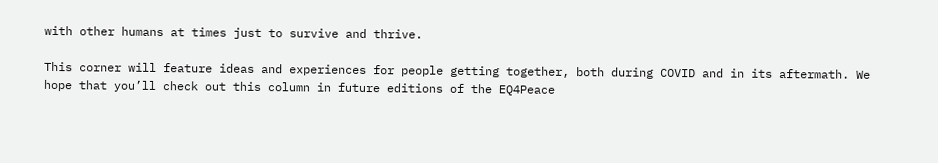with other humans at times just to survive and thrive.

This corner will feature ideas and experiences for people getting together, both during COVID and in its aftermath. We hope that you’ll check out this column in future editions of the EQ4Peace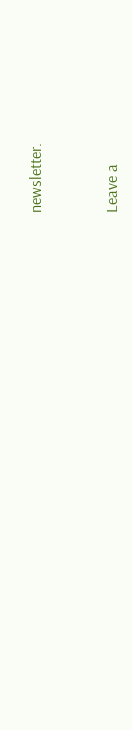newsletter.


Leave a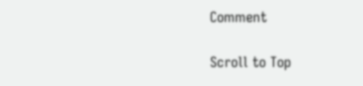Comment

Scroll to Top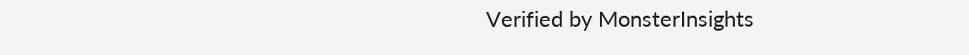Verified by MonsterInsights